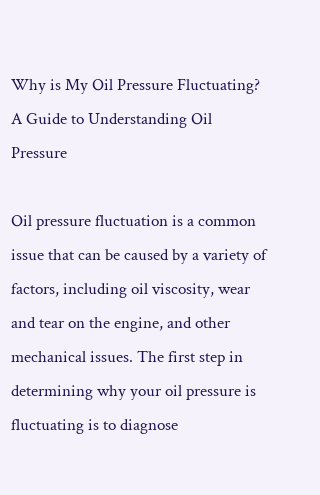Why is My Oil Pressure Fluctuating? A Guide to Understanding Oil Pressure

Oil pressure fluctuation is a common issue that can be caused by a variety of factors, including oil viscosity, wear and tear on the engine, and other mechanical issues. The first step in determining why your oil pressure is fluctuating is to diagnose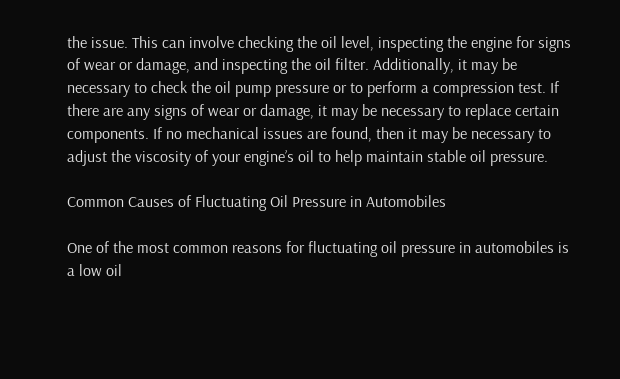the issue. This can involve checking the oil level, inspecting the engine for signs of wear or damage, and inspecting the oil filter. Additionally, it may be necessary to check the oil pump pressure or to perform a compression test. If there are any signs of wear or damage, it may be necessary to replace certain components. If no mechanical issues are found, then it may be necessary to adjust the viscosity of your engine’s oil to help maintain stable oil pressure.

Common Causes of Fluctuating Oil Pressure in Automobiles

One of the most common reasons for fluctuating oil pressure in automobiles is a low oil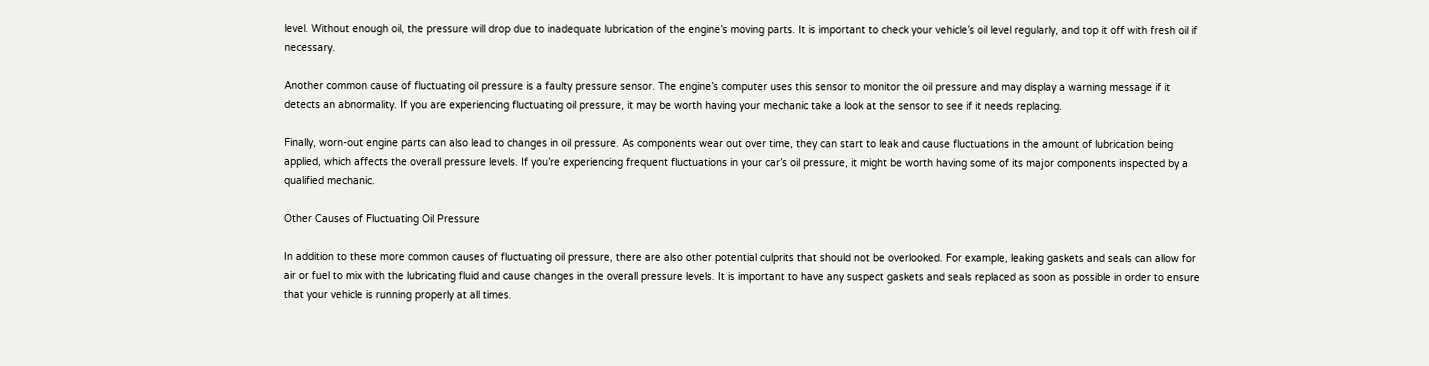level. Without enough oil, the pressure will drop due to inadequate lubrication of the engine’s moving parts. It is important to check your vehicle’s oil level regularly, and top it off with fresh oil if necessary.

Another common cause of fluctuating oil pressure is a faulty pressure sensor. The engine’s computer uses this sensor to monitor the oil pressure and may display a warning message if it detects an abnormality. If you are experiencing fluctuating oil pressure, it may be worth having your mechanic take a look at the sensor to see if it needs replacing.

Finally, worn-out engine parts can also lead to changes in oil pressure. As components wear out over time, they can start to leak and cause fluctuations in the amount of lubrication being applied, which affects the overall pressure levels. If you’re experiencing frequent fluctuations in your car’s oil pressure, it might be worth having some of its major components inspected by a qualified mechanic.

Other Causes of Fluctuating Oil Pressure

In addition to these more common causes of fluctuating oil pressure, there are also other potential culprits that should not be overlooked. For example, leaking gaskets and seals can allow for air or fuel to mix with the lubricating fluid and cause changes in the overall pressure levels. It is important to have any suspect gaskets and seals replaced as soon as possible in order to ensure that your vehicle is running properly at all times.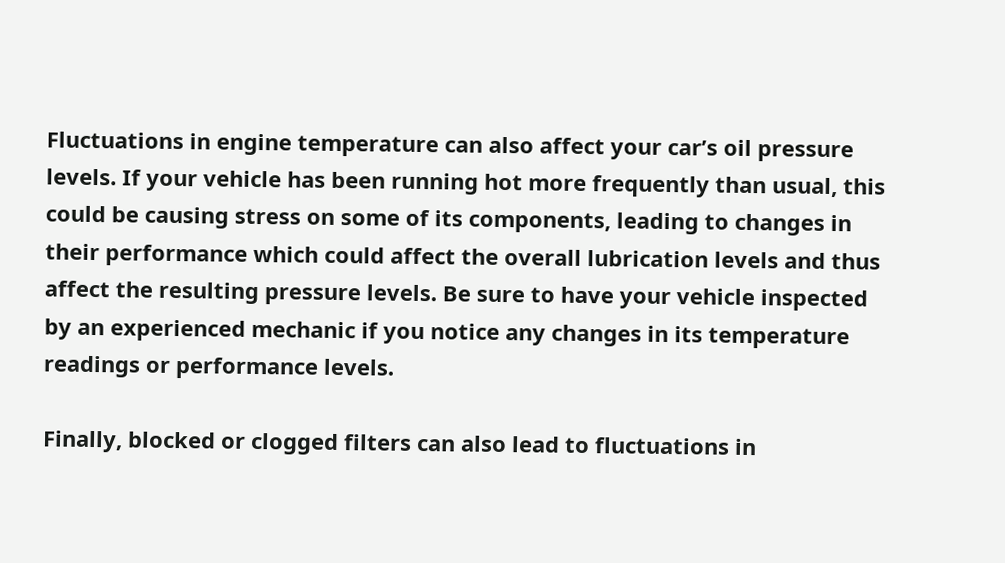Fluctuations in engine temperature can also affect your car’s oil pressure levels. If your vehicle has been running hot more frequently than usual, this could be causing stress on some of its components, leading to changes in their performance which could affect the overall lubrication levels and thus affect the resulting pressure levels. Be sure to have your vehicle inspected by an experienced mechanic if you notice any changes in its temperature readings or performance levels.

Finally, blocked or clogged filters can also lead to fluctuations in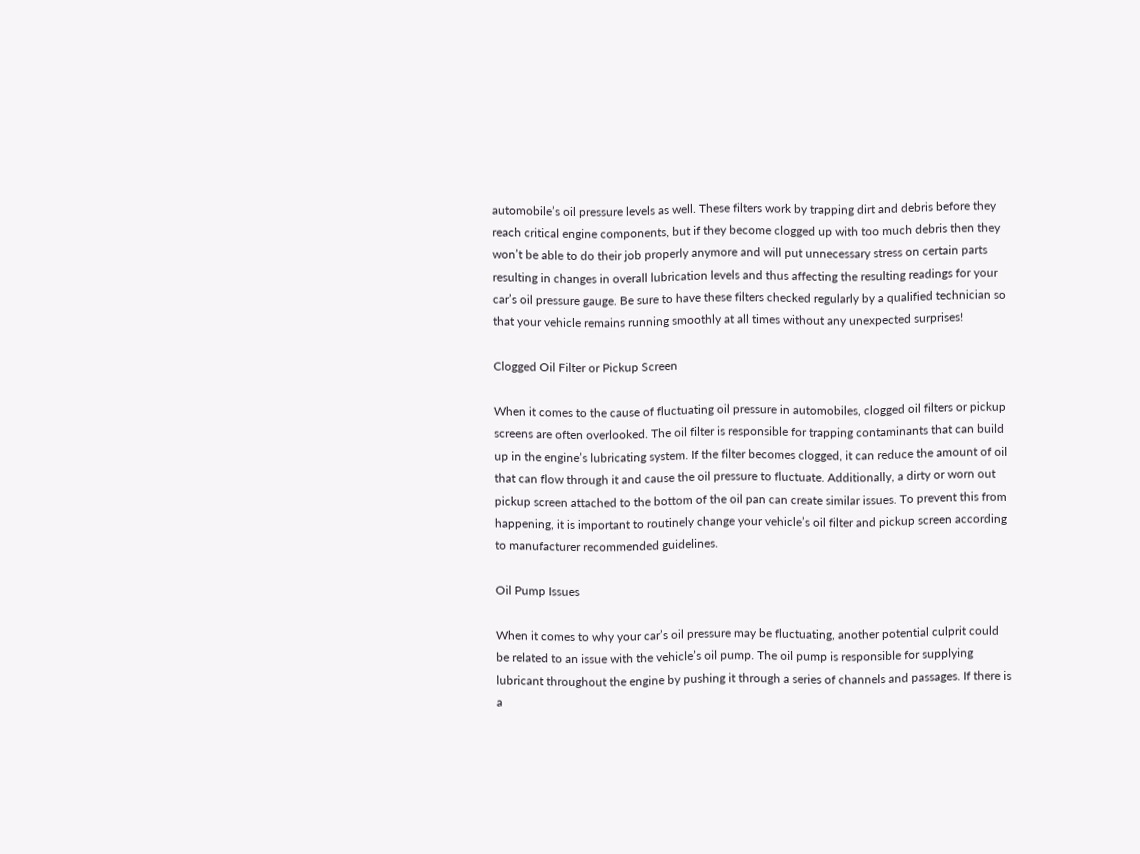automobile’s oil pressure levels as well. These filters work by trapping dirt and debris before they reach critical engine components, but if they become clogged up with too much debris then they won’t be able to do their job properly anymore and will put unnecessary stress on certain parts resulting in changes in overall lubrication levels and thus affecting the resulting readings for your car’s oil pressure gauge. Be sure to have these filters checked regularly by a qualified technician so that your vehicle remains running smoothly at all times without any unexpected surprises!

Clogged Oil Filter or Pickup Screen

When it comes to the cause of fluctuating oil pressure in automobiles, clogged oil filters or pickup screens are often overlooked. The oil filter is responsible for trapping contaminants that can build up in the engine’s lubricating system. If the filter becomes clogged, it can reduce the amount of oil that can flow through it and cause the oil pressure to fluctuate. Additionally, a dirty or worn out pickup screen attached to the bottom of the oil pan can create similar issues. To prevent this from happening, it is important to routinely change your vehicle’s oil filter and pickup screen according to manufacturer recommended guidelines.

Oil Pump Issues

When it comes to why your car’s oil pressure may be fluctuating, another potential culprit could be related to an issue with the vehicle’s oil pump. The oil pump is responsible for supplying lubricant throughout the engine by pushing it through a series of channels and passages. If there is a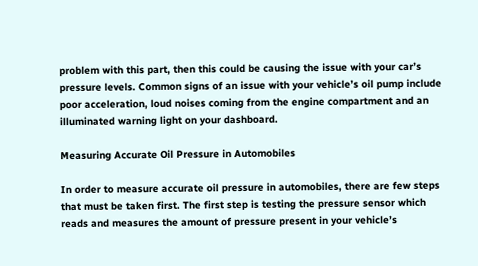problem with this part, then this could be causing the issue with your car’s pressure levels. Common signs of an issue with your vehicle’s oil pump include poor acceleration, loud noises coming from the engine compartment and an illuminated warning light on your dashboard.

Measuring Accurate Oil Pressure in Automobiles

In order to measure accurate oil pressure in automobiles, there are few steps that must be taken first. The first step is testing the pressure sensor which reads and measures the amount of pressure present in your vehicle’s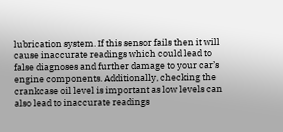lubrication system. If this sensor fails then it will cause inaccurate readings which could lead to false diagnoses and further damage to your car’s engine components. Additionally, checking the crankcase oil level is important as low levels can also lead to inaccurate readings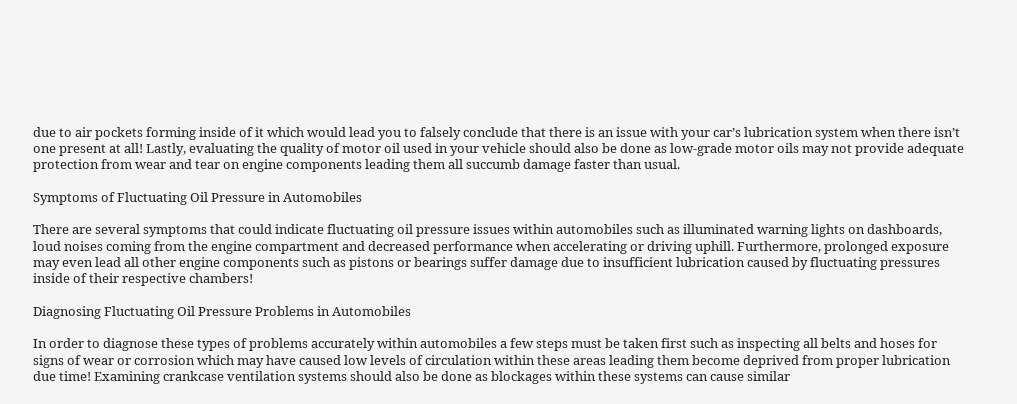due to air pockets forming inside of it which would lead you to falsely conclude that there is an issue with your car’s lubrication system when there isn’t one present at all! Lastly, evaluating the quality of motor oil used in your vehicle should also be done as low-grade motor oils may not provide adequate protection from wear and tear on engine components leading them all succumb damage faster than usual.

Symptoms of Fluctuating Oil Pressure in Automobiles

There are several symptoms that could indicate fluctuating oil pressure issues within automobiles such as illuminated warning lights on dashboards, loud noises coming from the engine compartment and decreased performance when accelerating or driving uphill. Furthermore, prolonged exposure may even lead all other engine components such as pistons or bearings suffer damage due to insufficient lubrication caused by fluctuating pressures inside of their respective chambers!

Diagnosing Fluctuating Oil Pressure Problems in Automobiles

In order to diagnose these types of problems accurately within automobiles a few steps must be taken first such as inspecting all belts and hoses for signs of wear or corrosion which may have caused low levels of circulation within these areas leading them become deprived from proper lubrication due time! Examining crankcase ventilation systems should also be done as blockages within these systems can cause similar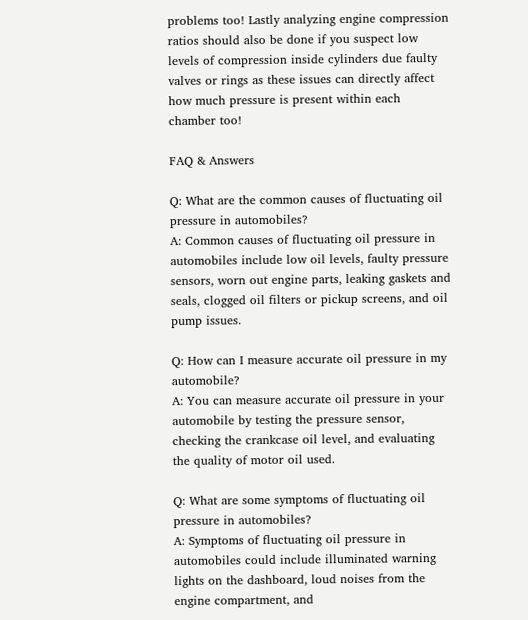problems too! Lastly analyzing engine compression ratios should also be done if you suspect low levels of compression inside cylinders due faulty valves or rings as these issues can directly affect how much pressure is present within each chamber too!

FAQ & Answers

Q: What are the common causes of fluctuating oil pressure in automobiles?
A: Common causes of fluctuating oil pressure in automobiles include low oil levels, faulty pressure sensors, worn out engine parts, leaking gaskets and seals, clogged oil filters or pickup screens, and oil pump issues.

Q: How can I measure accurate oil pressure in my automobile?
A: You can measure accurate oil pressure in your automobile by testing the pressure sensor, checking the crankcase oil level, and evaluating the quality of motor oil used.

Q: What are some symptoms of fluctuating oil pressure in automobiles?
A: Symptoms of fluctuating oil pressure in automobiles could include illuminated warning lights on the dashboard, loud noises from the engine compartment, and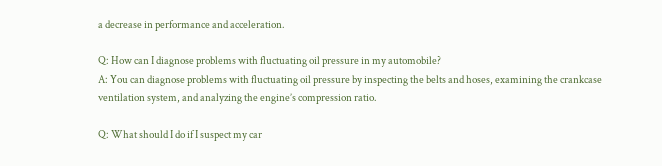a decrease in performance and acceleration.

Q: How can I diagnose problems with fluctuating oil pressure in my automobile?
A: You can diagnose problems with fluctuating oil pressure by inspecting the belts and hoses, examining the crankcase ventilation system, and analyzing the engine’s compression ratio.

Q: What should I do if I suspect my car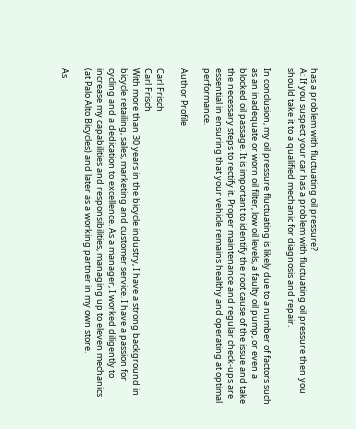has a problem with fluctuating oil pressure?
A: If you suspect your car has a problem with fluctuating oil pressure then you should take it to a qualified mechanic for diagnosis and repair.

In conclusion, my oil pressure fluctuating is likely due to a number of factors such as an inadequate or worn oil filter, low oil levels, a faulty oil pump, or even a blocked oil passage. It is important to identify the root cause of the issue and take the necessary steps to rectify it. Proper maintenance and regular check-ups are essential in ensuring that your vehicle remains healthy and operating at optimal performance.

Author Profile

Carl Frisch
Carl Frisch
With more than 30 years in the bicycle industry, I have a strong background in bicycle retailing, sales, marketing and customer service. I have a passion for cycling and a dedication to excellence. As a manager, I worked diligently to increase my capabilities and responsibilities, managing up to eleven mechanics (at Palo Alto Bicycles) and later as a working partner in my own store.

As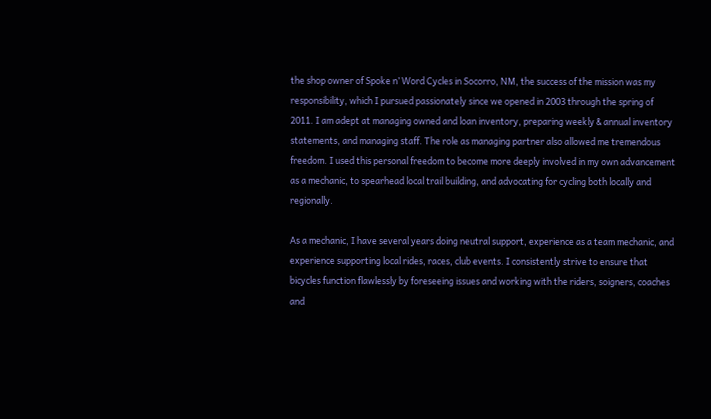the shop owner of Spoke n’ Word Cycles in Socorro, NM, the success of the mission was my responsibility, which I pursued passionately since we opened in 2003 through the spring of 2011. I am adept at managing owned and loan inventory, preparing weekly & annual inventory statements, and managing staff. The role as managing partner also allowed me tremendous freedom. I used this personal freedom to become more deeply involved in my own advancement as a mechanic, to spearhead local trail building, and advocating for cycling both locally and regionally.

As a mechanic, I have several years doing neutral support, experience as a team mechanic, and experience supporting local rides, races, club events. I consistently strive to ensure that bicycles function flawlessly by foreseeing issues and working with the riders, soigners, coaches and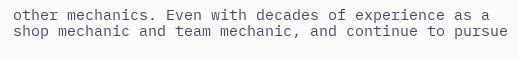other mechanics. Even with decades of experience as a shop mechanic and team mechanic, and continue to pursue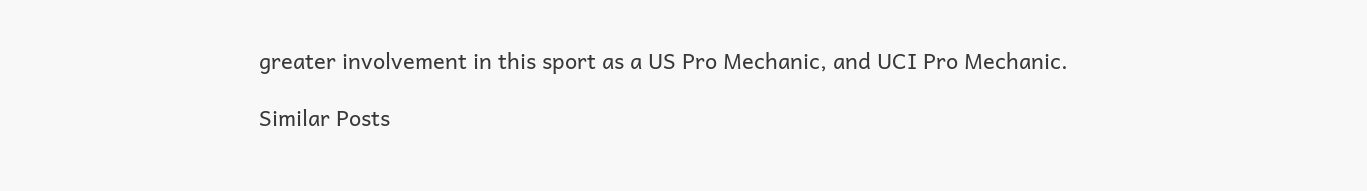greater involvement in this sport as a US Pro Mechanic, and UCI Pro Mechanic.

Similar Posts